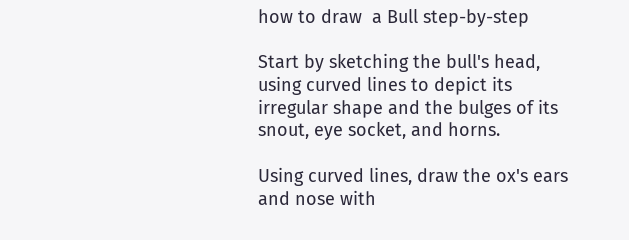how to draw  a Bull step-by-step

Start by sketching the bull's head, using curved lines to depict its irregular shape and the bulges of its snout, eye socket, and horns.

Using curved lines, draw the ox's ears and nose with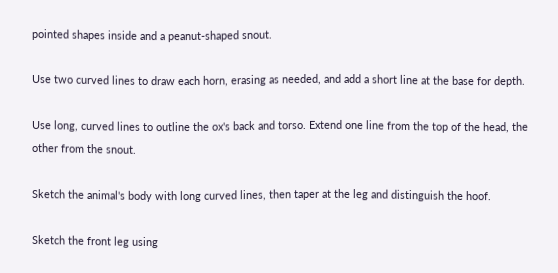pointed shapes inside and a peanut-shaped snout.

Use two curved lines to draw each horn, erasing as needed, and add a short line at the base for depth.

Use long, curved lines to outline the ox's back and torso. Extend one line from the top of the head, the other from the snout.

Sketch the animal's body with long curved lines, then taper at the leg and distinguish the hoof.

Sketch the front leg using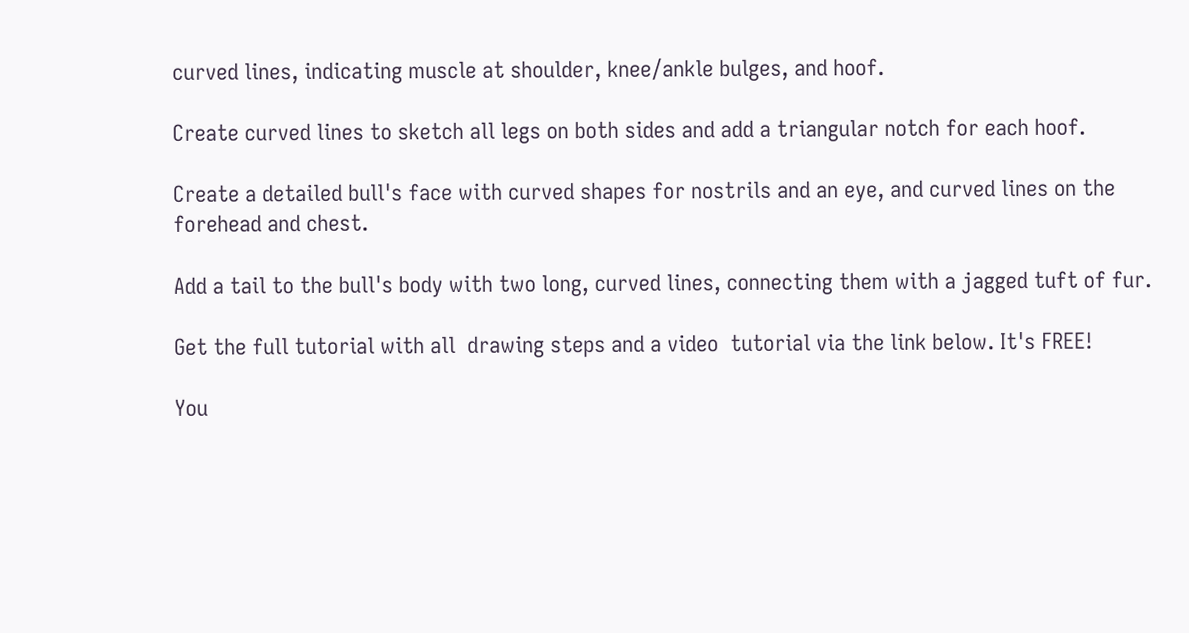curved lines, indicating muscle at shoulder, knee/ankle bulges, and hoof.

Create curved lines to sketch all legs on both sides and add a triangular notch for each hoof.

Create a detailed bull's face with curved shapes for nostrils and an eye, and curved lines on the forehead and chest.

Add a tail to the bull's body with two long, curved lines, connecting them with a jagged tuft of fur.

Get the full tutorial with all  drawing steps and a video  tutorial via the link below. It's FREE!

You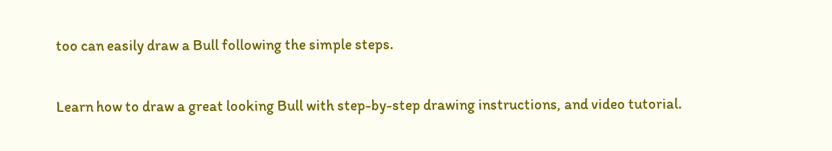too can easily draw a Bull following the simple steps.

Learn how to draw a great looking Bull with step-by-step drawing instructions, and video tutorial.